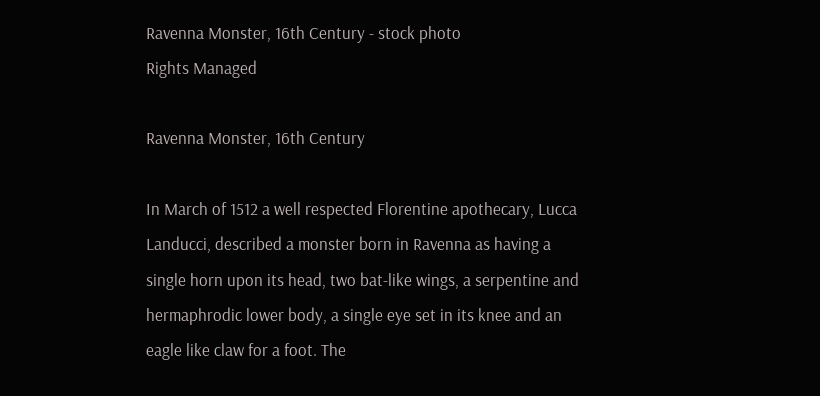Ravenna Monster, 16th Century - stock photo
Rights Managed

Ravenna Monster, 16th Century

In March of 1512 a well respected Florentine apothecary, Lucca Landucci, described a monster born in Ravenna as having a single horn upon its head, two bat-like wings, a serpentine and hermaphrodic lower body, a single eye set in its knee and an eagle like claw for a foot. The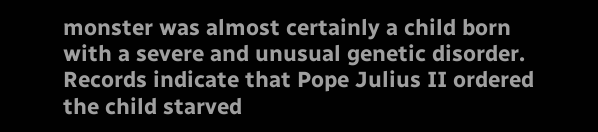monster was almost certainly a child born with a severe and unusual genetic disorder. Records indicate that Pope Julius II ordered the child starved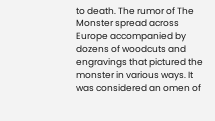to death. The rumor of The Monster spread across Europe accompanied by dozens of woodcuts and engravings that pictured the monster in various ways. It was considered an omen of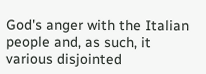God's anger with the Italian people and, as such, it various disjointed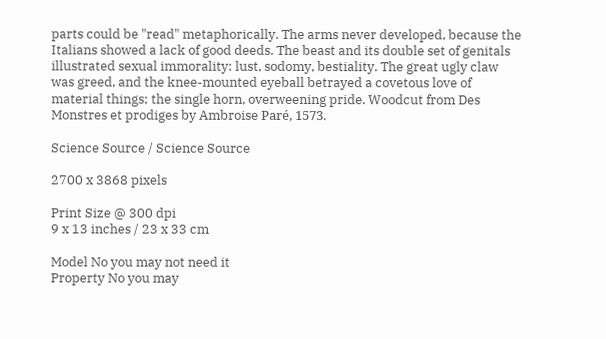parts could be "read" metaphorically. The arms never developed, because the Italians showed a lack of good deeds. The beast and its double set of genitals illustrated sexual immorality: lust, sodomy, bestiality. The great ugly claw was greed, and the knee-mounted eyeball betrayed a covetous love of material things; the single horn, overweening pride. Woodcut from Des Monstres et prodiges by Ambroise Paré, 1573.

Science Source / Science Source

2700 x 3868 pixels

Print Size @ 300 dpi
9 x 13 inches / 23 x 33 cm

Model No you may not need it
Property No you may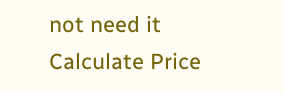not need it
Calculate Price